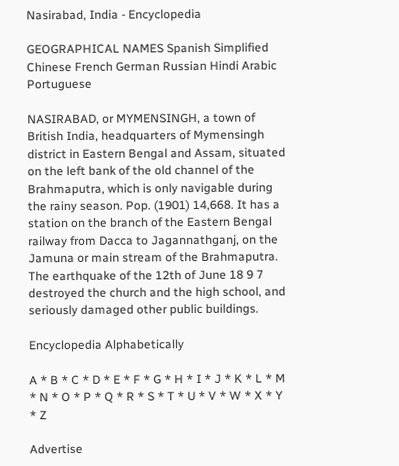Nasirabad, India - Encyclopedia

GEOGRAPHICAL NAMES Spanish Simplified Chinese French German Russian Hindi Arabic Portuguese

NASIRABAD, or MYMENSINGH, a town of British India, headquarters of Mymensingh district in Eastern Bengal and Assam, situated on the left bank of the old channel of the Brahmaputra, which is only navigable during the rainy season. Pop. (1901) 14,668. It has a station on the branch of the Eastern Bengal railway from Dacca to Jagannathganj, on the Jamuna or main stream of the Brahmaputra. The earthquake of the 12th of June 18 9 7 destroyed the church and the high school, and seriously damaged other public buildings.

Encyclopedia Alphabetically

A * B * C * D * E * F * G * H * I * J * K * L * M * N * O * P * Q * R * S * T * U * V * W * X * Y * Z

Advertise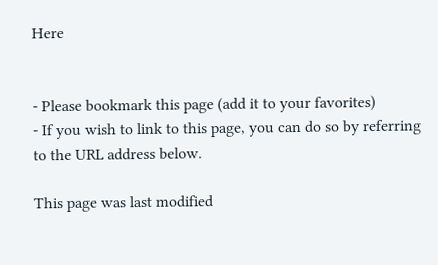Here


- Please bookmark this page (add it to your favorites)
- If you wish to link to this page, you can do so by referring to the URL address below.

This page was last modified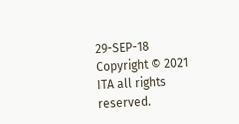29-SEP-18
Copyright © 2021 ITA all rights reserved.